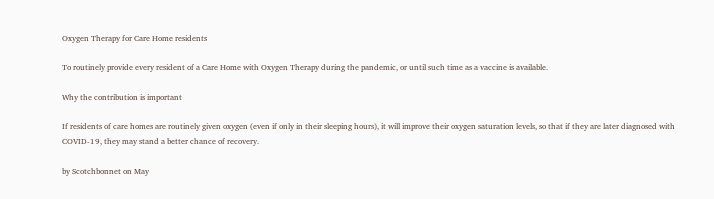Oxygen Therapy for Care Home residents

To routinely provide every resident of a Care Home with Oxygen Therapy during the pandemic, or until such time as a vaccine is available.

Why the contribution is important

If residents of care homes are routinely given oxygen (even if only in their sleeping hours), it will improve their oxygen saturation levels, so that if they are later diagnosed with COVID-19, they may stand a better chance of recovery.

by Scotchbonnet on May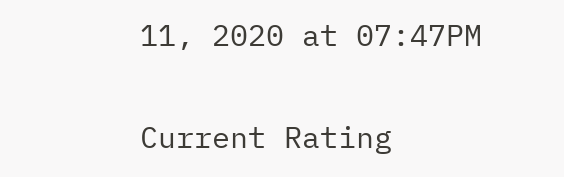11, 2020 at 07:47PM

Current Rating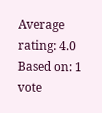Average rating: 4.0
Based on: 1 vote